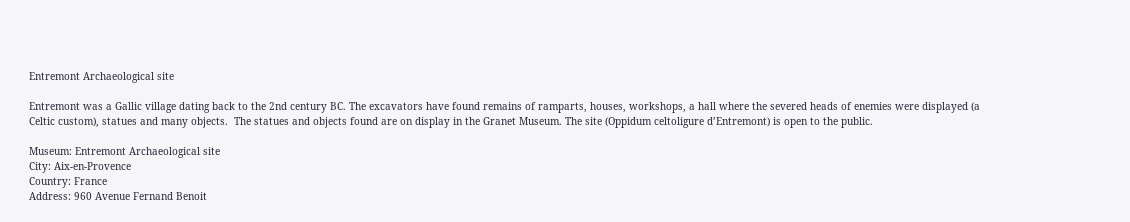Entremont Archaeological site

Entremont was a Gallic village dating back to the 2nd century BC. The excavators have found remains of ramparts, houses, workshops, a hall where the severed heads of enemies were displayed (a Celtic custom), statues and many objects.  The statues and objects found are on display in the Granet Museum. The site (Oppidum celtoligure d’Entremont) is open to the public.

Museum: Entremont Archaeological site
City: Aix-en-Provence
Country: France
Address: 960 Avenue Fernand Benoit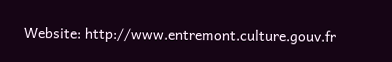Website: http://www.entremont.culture.gouv.fr